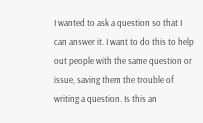I wanted to ask a question so that I can answer it. I want to do this to help out people with the same question or issue, saving them the trouble of writing a question. Is this an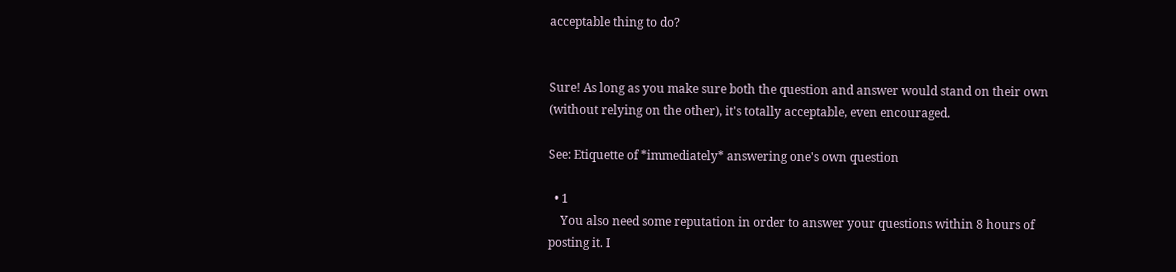acceptable thing to do?


Sure! As long as you make sure both the question and answer would stand on their own (without relying on the other), it's totally acceptable, even encouraged.

See: Etiquette of *immediately* answering one's own question

  • 1
    You also need some reputation in order to answer your questions within 8 hours of posting it. I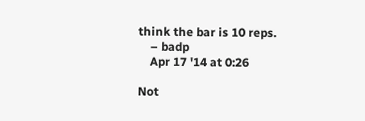think the bar is 10 reps.
    – badp
    Apr 17 '14 at 0:26

Not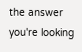the answer you're looking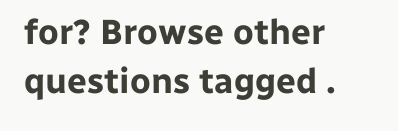for? Browse other questions tagged .